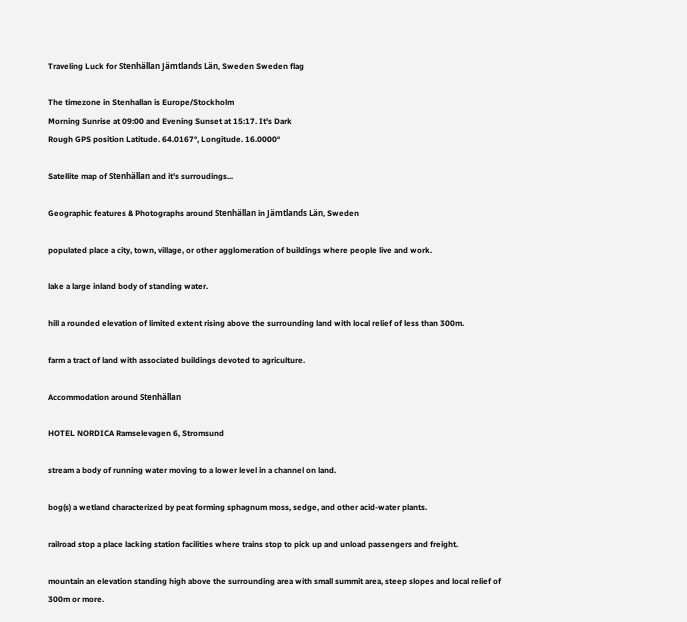Traveling Luck for Stenhällan Jämtlands Län, Sweden Sweden flag

The timezone in Stenhallan is Europe/Stockholm
Morning Sunrise at 09:00 and Evening Sunset at 15:17. It's Dark
Rough GPS position Latitude. 64.0167°, Longitude. 16.0000°

Satellite map of Stenhällan and it's surroudings...

Geographic features & Photographs around Stenhällan in Jämtlands Län, Sweden

populated place a city, town, village, or other agglomeration of buildings where people live and work.

lake a large inland body of standing water.

hill a rounded elevation of limited extent rising above the surrounding land with local relief of less than 300m.

farm a tract of land with associated buildings devoted to agriculture.

Accommodation around Stenhällan

HOTEL NORDICA Ramselevagen 6, Stromsund

stream a body of running water moving to a lower level in a channel on land.

bog(s) a wetland characterized by peat forming sphagnum moss, sedge, and other acid-water plants.

railroad stop a place lacking station facilities where trains stop to pick up and unload passengers and freight.

mountain an elevation standing high above the surrounding area with small summit area, steep slopes and local relief of 300m or more.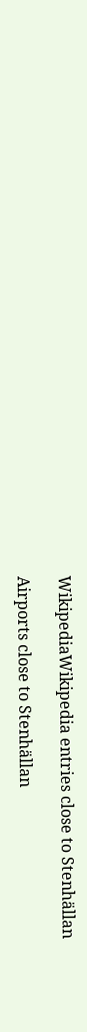WikipediaWikipedia entries close to Stenhällan

Airports close to Stenhällan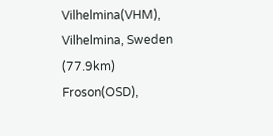Vilhelmina(VHM), Vilhelmina, Sweden (77.9km)
Froson(OSD),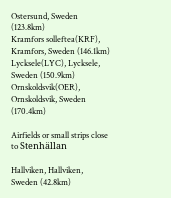Ostersund, Sweden (123.8km)
Kramfors solleftea(KRF), Kramfors, Sweden (146.1km)
Lycksele(LYC), Lycksele, Sweden (150.9km)
Ornskoldsvik(OER), Ornskoldsvik, Sweden (170.4km)

Airfields or small strips close to Stenhällan

Hallviken, Hallviken, Sweden (42.8km)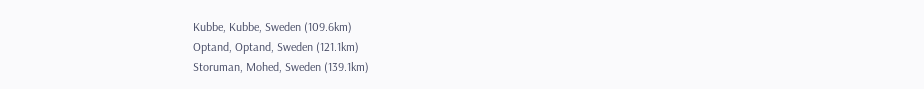Kubbe, Kubbe, Sweden (109.6km)
Optand, Optand, Sweden (121.1km)
Storuman, Mohed, Sweden (139.1km)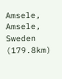Amsele, Amsele, Sweden (179.8km)